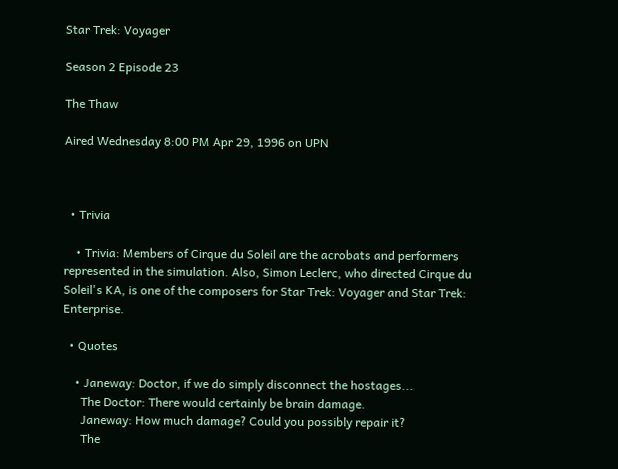Star Trek: Voyager

Season 2 Episode 23

The Thaw

Aired Wednesday 8:00 PM Apr 29, 1996 on UPN



  • Trivia

    • Trivia: Members of Cirque du Soleil are the acrobats and performers represented in the simulation. Also, Simon Leclerc, who directed Cirque du Soleil's KA, is one of the composers for Star Trek: Voyager and Star Trek: Enterprise.

  • Quotes

    • Janeway: Doctor, if we do simply disconnect the hostages...
      The Doctor: There would certainly be brain damage.
      Janeway: How much damage? Could you possibly repair it?
      The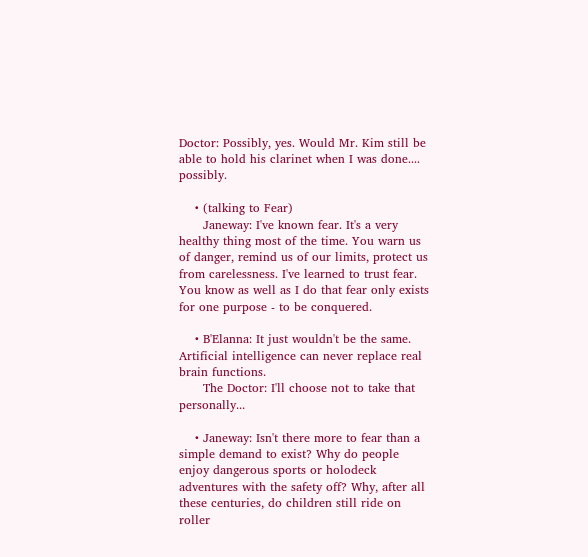Doctor: Possibly, yes. Would Mr. Kim still be able to hold his clarinet when I was done.... possibly.

    • (talking to Fear)
      Janeway: I've known fear. It's a very healthy thing most of the time. You warn us of danger, remind us of our limits, protect us from carelessness. I've learned to trust fear. You know as well as I do that fear only exists for one purpose - to be conquered.

    • B'Elanna: It just wouldn't be the same. Artificial intelligence can never replace real brain functions.
      The Doctor: I'll choose not to take that personally...

    • Janeway: Isn't there more to fear than a simple demand to exist? Why do people enjoy dangerous sports or holodeck adventures with the safety off? Why, after all these centuries, do children still ride on roller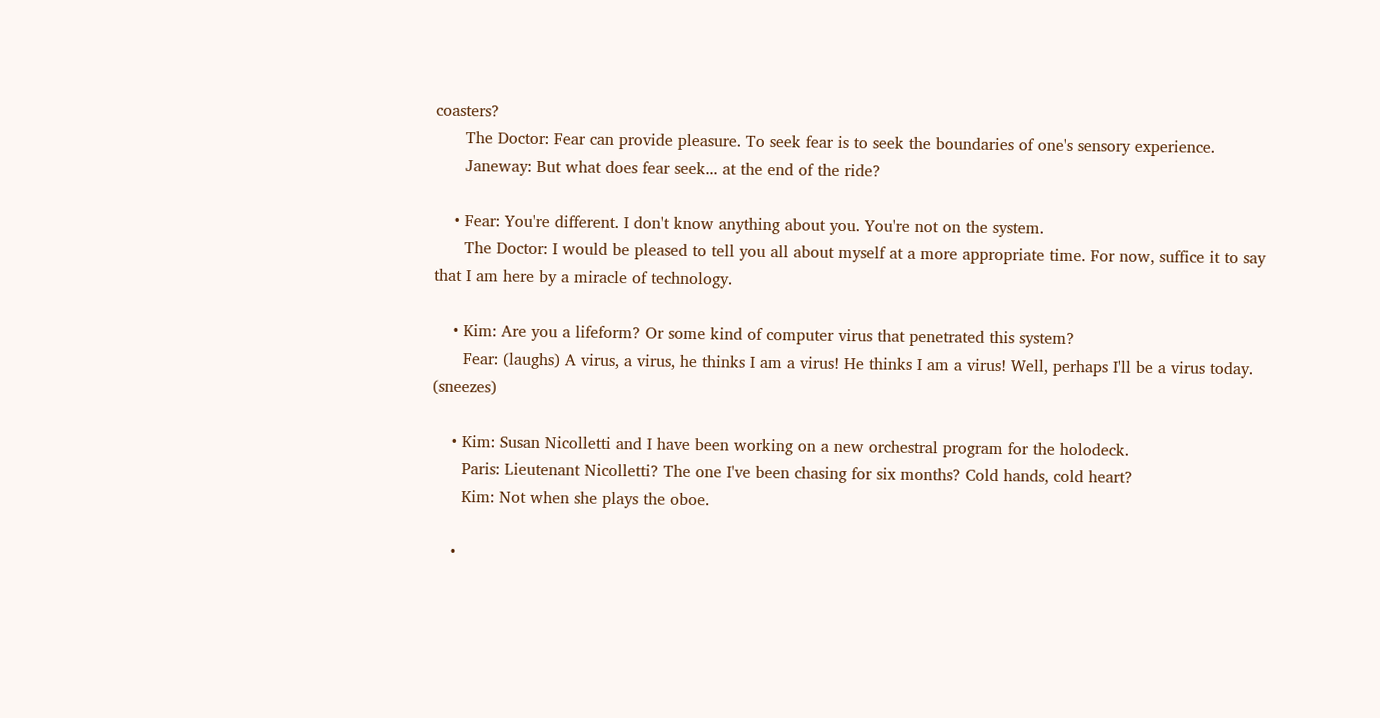coasters?
      The Doctor: Fear can provide pleasure. To seek fear is to seek the boundaries of one's sensory experience.
      Janeway: But what does fear seek... at the end of the ride?

    • Fear: You're different. I don't know anything about you. You're not on the system.
      The Doctor: I would be pleased to tell you all about myself at a more appropriate time. For now, suffice it to say that I am here by a miracle of technology.

    • Kim: Are you a lifeform? Or some kind of computer virus that penetrated this system?
      Fear: (laughs) A virus, a virus, he thinks I am a virus! He thinks I am a virus! Well, perhaps I'll be a virus today. (sneezes)

    • Kim: Susan Nicolletti and I have been working on a new orchestral program for the holodeck.
      Paris: Lieutenant Nicolletti? The one I've been chasing for six months? Cold hands, cold heart?
      Kim: Not when she plays the oboe.

    •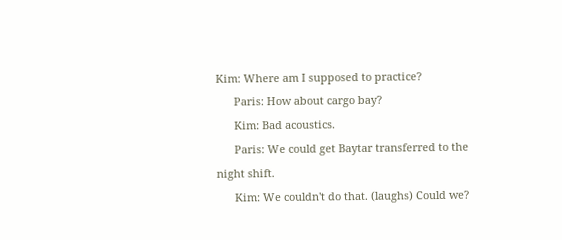Kim: Where am I supposed to practice?
      Paris: How about cargo bay?
      Kim: Bad acoustics.
      Paris: We could get Baytar transferred to the night shift.
      Kim: We couldn't do that. (laughs) Could we?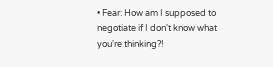• Fear: How am I supposed to negotiate if I don't know what you're thinking?!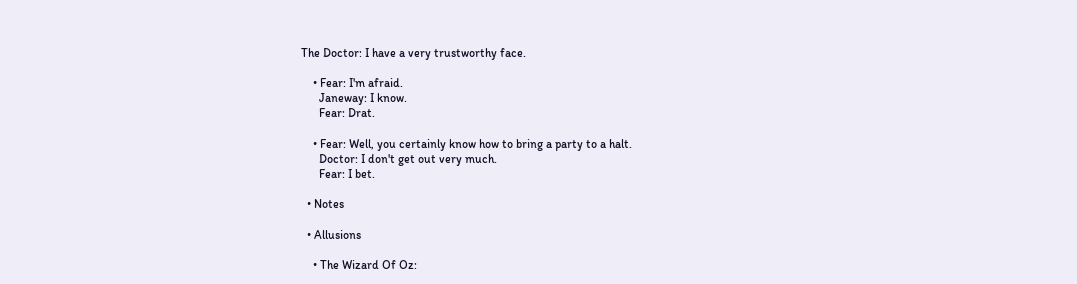The Doctor: I have a very trustworthy face.

    • Fear: I'm afraid.
      Janeway: I know.
      Fear: Drat.

    • Fear: Well, you certainly know how to bring a party to a halt.
      Doctor: I don't get out very much.
      Fear: I bet.

  • Notes

  • Allusions

    • The Wizard Of Oz: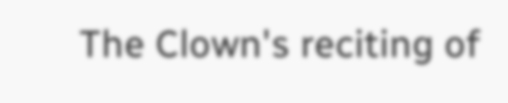The Clown's reciting of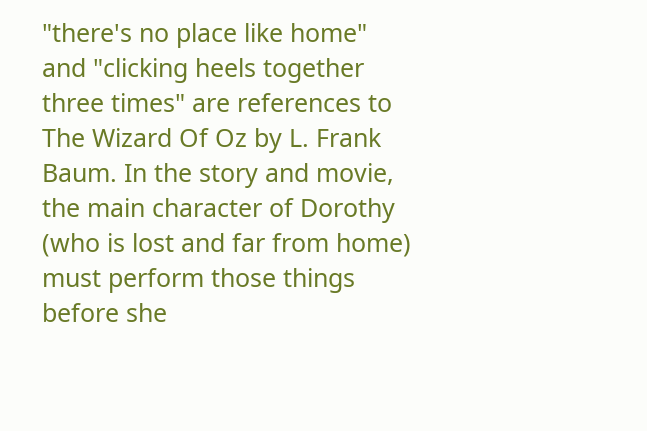"there's no place like home" and "clicking heels together three times" are references to The Wizard Of Oz by L. Frank Baum. In the story and movie, the main character of Dorothy (who is lost and far from home) must perform those things before she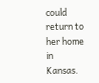could return to her home in Kansas.